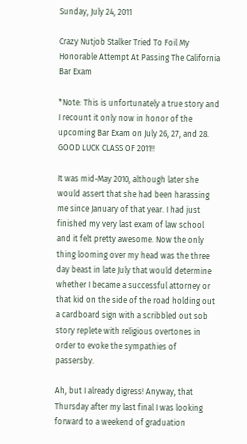Sunday, July 24, 2011

Crazy Nutjob Stalker Tried To Foil My Honorable Attempt At Passing The California Bar Exam

*Note: This is unfortunately a true story and I recount it only now in honor of the upcoming Bar Exam on July 26, 27, and 28. GOOD LUCK CLASS OF 2011!!

It was mid-May 2010, although later she would assert that she had been harassing me since January of that year. I had just finished my very last exam of law school and it felt pretty awesome. Now the only thing looming over my head was the three day beast in late July that would determine whether I became a successful attorney or that kid on the side of the road holding out a cardboard sign with a scribbled out sob story replete with religious overtones in order to evoke the sympathies of passersby.

Ah, but I already digress! Anyway, that Thursday after my last final I was looking forward to a weekend of graduation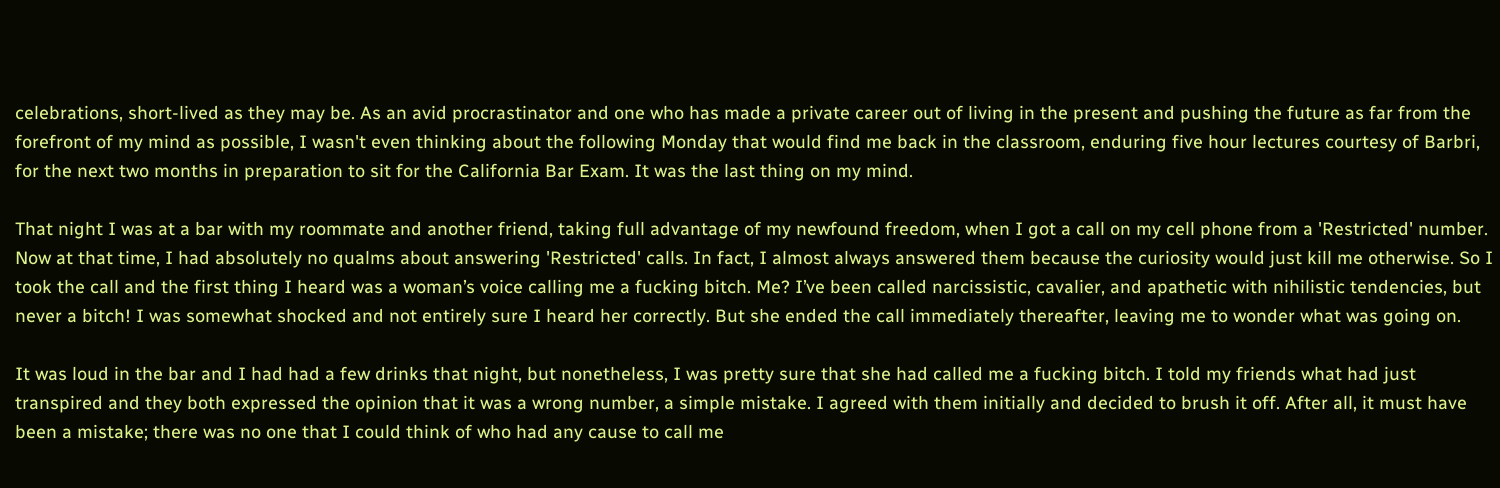celebrations, short-lived as they may be. As an avid procrastinator and one who has made a private career out of living in the present and pushing the future as far from the forefront of my mind as possible, I wasn't even thinking about the following Monday that would find me back in the classroom, enduring five hour lectures courtesy of Barbri, for the next two months in preparation to sit for the California Bar Exam. It was the last thing on my mind.

That night I was at a bar with my roommate and another friend, taking full advantage of my newfound freedom, when I got a call on my cell phone from a 'Restricted' number. Now at that time, I had absolutely no qualms about answering 'Restricted' calls. In fact, I almost always answered them because the curiosity would just kill me otherwise. So I took the call and the first thing I heard was a woman’s voice calling me a fucking bitch. Me? I’ve been called narcissistic, cavalier, and apathetic with nihilistic tendencies, but never a bitch! I was somewhat shocked and not entirely sure I heard her correctly. But she ended the call immediately thereafter, leaving me to wonder what was going on.

It was loud in the bar and I had had a few drinks that night, but nonetheless, I was pretty sure that she had called me a fucking bitch. I told my friends what had just transpired and they both expressed the opinion that it was a wrong number, a simple mistake. I agreed with them initially and decided to brush it off. After all, it must have been a mistake; there was no one that I could think of who had any cause to call me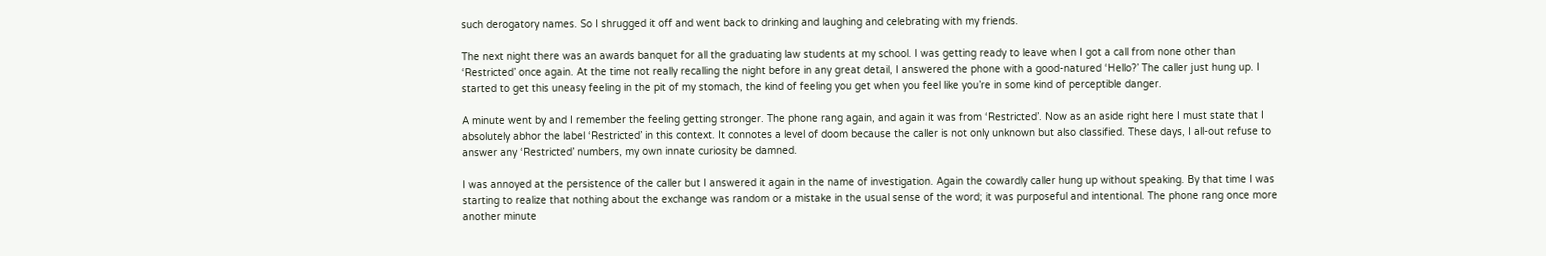such derogatory names. So I shrugged it off and went back to drinking and laughing and celebrating with my friends.

The next night there was an awards banquet for all the graduating law students at my school. I was getting ready to leave when I got a call from none other than ‘Restricted’ once again. At the time not really recalling the night before in any great detail, I answered the phone with a good-natured ‘Hello?’ The caller just hung up. I started to get this uneasy feeling in the pit of my stomach, the kind of feeling you get when you feel like you’re in some kind of perceptible danger.

A minute went by and I remember the feeling getting stronger. The phone rang again, and again it was from ‘Restricted’. Now as an aside right here I must state that I absolutely abhor the label ‘Restricted’ in this context. It connotes a level of doom because the caller is not only unknown but also classified. These days, I all-out refuse to answer any ‘Restricted’ numbers, my own innate curiosity be damned.

I was annoyed at the persistence of the caller but I answered it again in the name of investigation. Again the cowardly caller hung up without speaking. By that time I was starting to realize that nothing about the exchange was random or a mistake in the usual sense of the word; it was purposeful and intentional. The phone rang once more another minute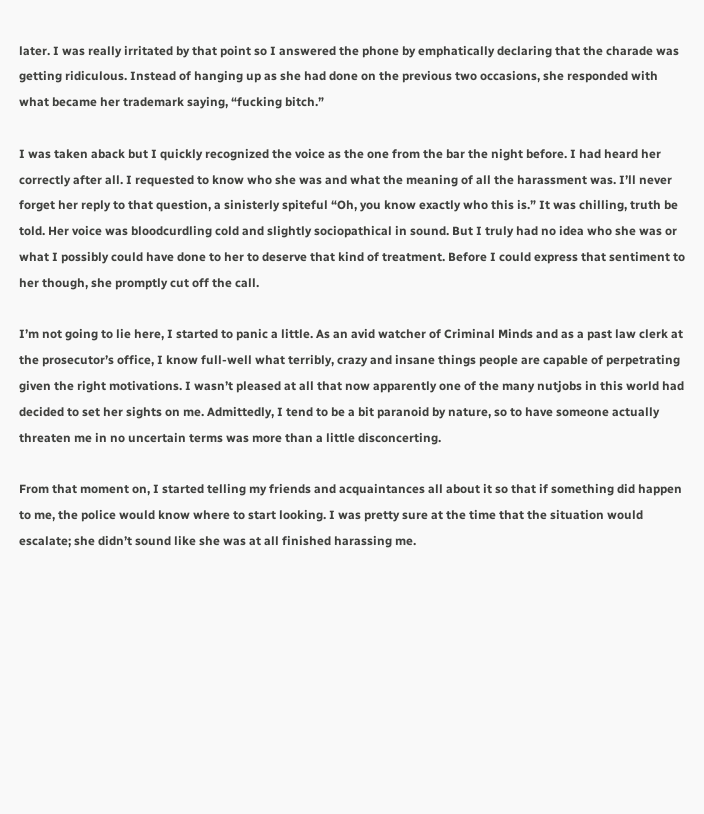later. I was really irritated by that point so I answered the phone by emphatically declaring that the charade was getting ridiculous. Instead of hanging up as she had done on the previous two occasions, she responded with what became her trademark saying, “fucking bitch.”

I was taken aback but I quickly recognized the voice as the one from the bar the night before. I had heard her correctly after all. I requested to know who she was and what the meaning of all the harassment was. I’ll never forget her reply to that question, a sinisterly spiteful “Oh, you know exactly who this is.” It was chilling, truth be told. Her voice was bloodcurdling cold and slightly sociopathical in sound. But I truly had no idea who she was or what I possibly could have done to her to deserve that kind of treatment. Before I could express that sentiment to her though, she promptly cut off the call.

I’m not going to lie here, I started to panic a little. As an avid watcher of Criminal Minds and as a past law clerk at the prosecutor’s office, I know full-well what terribly, crazy and insane things people are capable of perpetrating given the right motivations. I wasn’t pleased at all that now apparently one of the many nutjobs in this world had decided to set her sights on me. Admittedly, I tend to be a bit paranoid by nature, so to have someone actually threaten me in no uncertain terms was more than a little disconcerting.

From that moment on, I started telling my friends and acquaintances all about it so that if something did happen to me, the police would know where to start looking. I was pretty sure at the time that the situation would escalate; she didn’t sound like she was at all finished harassing me.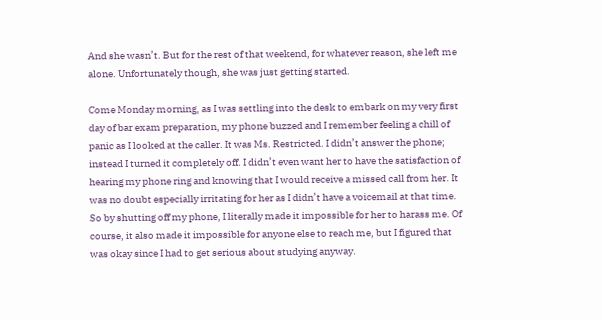And she wasn’t. But for the rest of that weekend, for whatever reason, she left me alone. Unfortunately though, she was just getting started.

Come Monday morning, as I was settling into the desk to embark on my very first day of bar exam preparation, my phone buzzed and I remember feeling a chill of panic as I looked at the caller. It was Ms. Restricted. I didn’t answer the phone; instead I turned it completely off. I didn’t even want her to have the satisfaction of hearing my phone ring and knowing that I would receive a missed call from her. It was no doubt especially irritating for her as I didn’t have a voicemail at that time. So by shutting off my phone, I literally made it impossible for her to harass me. Of course, it also made it impossible for anyone else to reach me, but I figured that was okay since I had to get serious about studying anyway.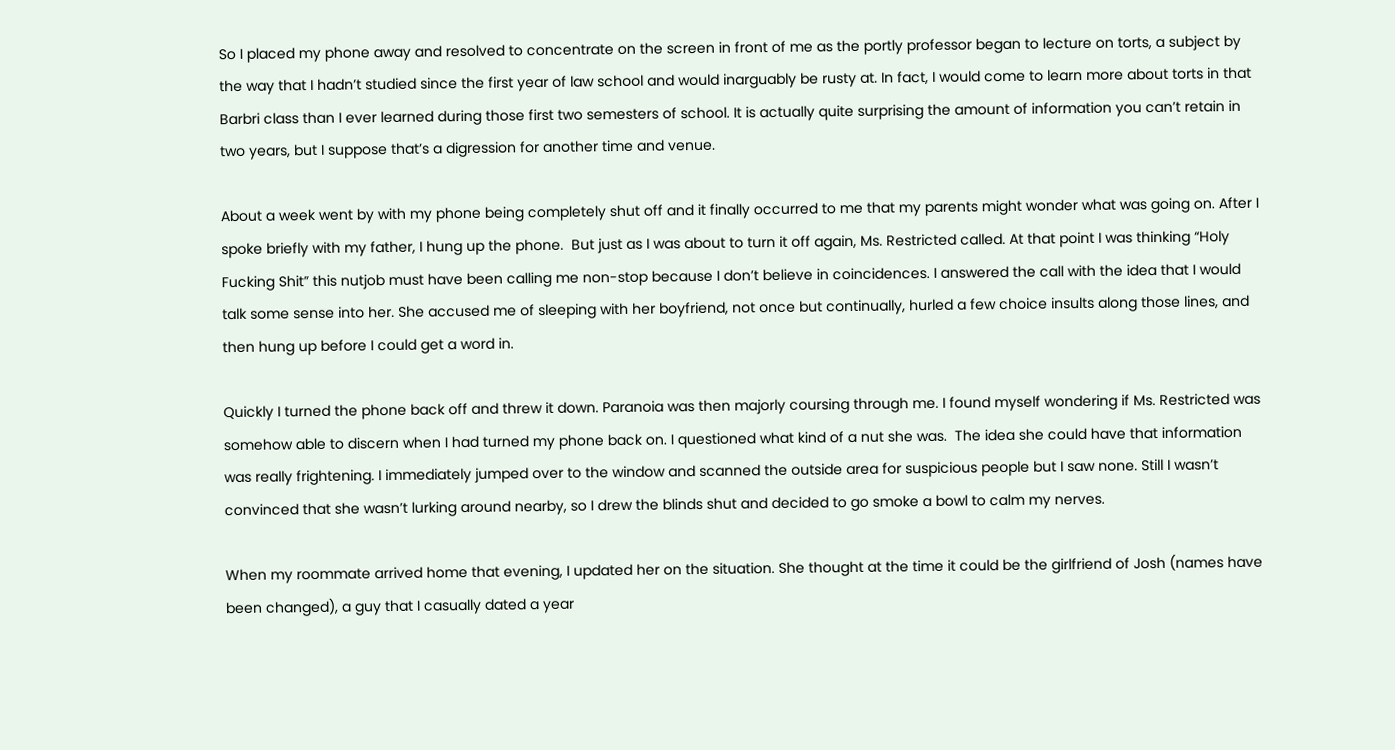So I placed my phone away and resolved to concentrate on the screen in front of me as the portly professor began to lecture on torts, a subject by the way that I hadn’t studied since the first year of law school and would inarguably be rusty at. In fact, I would come to learn more about torts in that Barbri class than I ever learned during those first two semesters of school. It is actually quite surprising the amount of information you can’t retain in two years, but I suppose that’s a digression for another time and venue.

About a week went by with my phone being completely shut off and it finally occurred to me that my parents might wonder what was going on. After I spoke briefly with my father, I hung up the phone.  But just as I was about to turn it off again, Ms. Restricted called. At that point I was thinking “Holy Fucking Shit” this nutjob must have been calling me non-stop because I don’t believe in coincidences. I answered the call with the idea that I would talk some sense into her. She accused me of sleeping with her boyfriend, not once but continually, hurled a few choice insults along those lines, and then hung up before I could get a word in.

Quickly I turned the phone back off and threw it down. Paranoia was then majorly coursing through me. I found myself wondering if Ms. Restricted was somehow able to discern when I had turned my phone back on. I questioned what kind of a nut she was.  The idea she could have that information was really frightening. I immediately jumped over to the window and scanned the outside area for suspicious people but I saw none. Still I wasn’t convinced that she wasn’t lurking around nearby, so I drew the blinds shut and decided to go smoke a bowl to calm my nerves.

When my roommate arrived home that evening, I updated her on the situation. She thought at the time it could be the girlfriend of Josh (names have been changed), a guy that I casually dated a year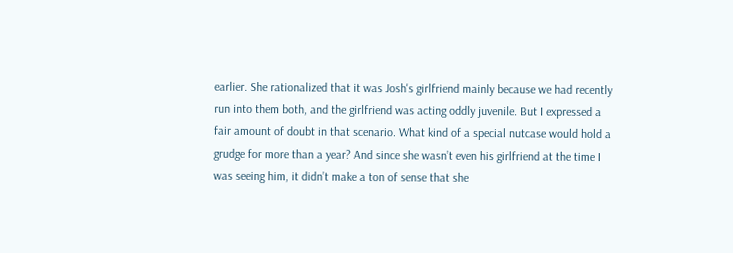earlier. She rationalized that it was Josh's girlfriend mainly because we had recently run into them both, and the girlfriend was acting oddly juvenile. But I expressed a fair amount of doubt in that scenario. What kind of a special nutcase would hold a grudge for more than a year? And since she wasn’t even his girlfriend at the time I was seeing him, it didn’t make a ton of sense that she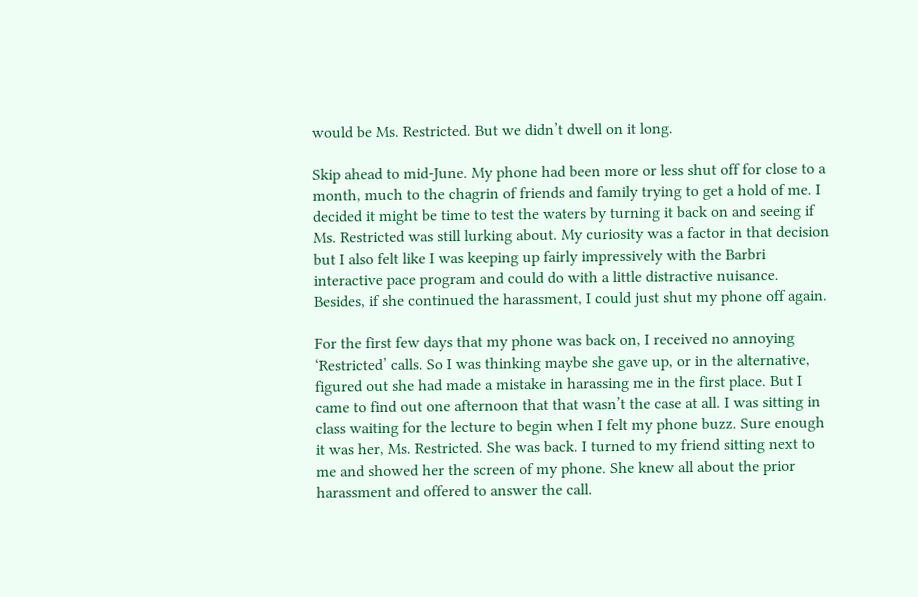would be Ms. Restricted. But we didn’t dwell on it long.

Skip ahead to mid-June. My phone had been more or less shut off for close to a month, much to the chagrin of friends and family trying to get a hold of me. I decided it might be time to test the waters by turning it back on and seeing if Ms. Restricted was still lurking about. My curiosity was a factor in that decision but I also felt like I was keeping up fairly impressively with the Barbri interactive pace program and could do with a little distractive nuisance. Besides, if she continued the harassment, I could just shut my phone off again.

For the first few days that my phone was back on, I received no annoying ‘Restricted’ calls. So I was thinking maybe she gave up, or in the alternative, figured out she had made a mistake in harassing me in the first place. But I came to find out one afternoon that that wasn’t the case at all. I was sitting in class waiting for the lecture to begin when I felt my phone buzz. Sure enough it was her, Ms. Restricted. She was back. I turned to my friend sitting next to me and showed her the screen of my phone. She knew all about the prior harassment and offered to answer the call.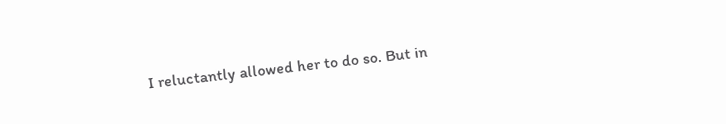I reluctantly allowed her to do so. But in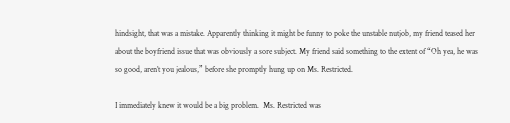hindsight, that was a mistake. Apparently thinking it might be funny to poke the unstable nutjob, my friend teased her about the boyfriend issue that was obviously a sore subject. My friend said something to the extent of “Oh yea, he was so good, aren’t you jealous,” before she promptly hung up on Ms. Restricted.

I immediately knew it would be a big problem.  Ms. Restricted was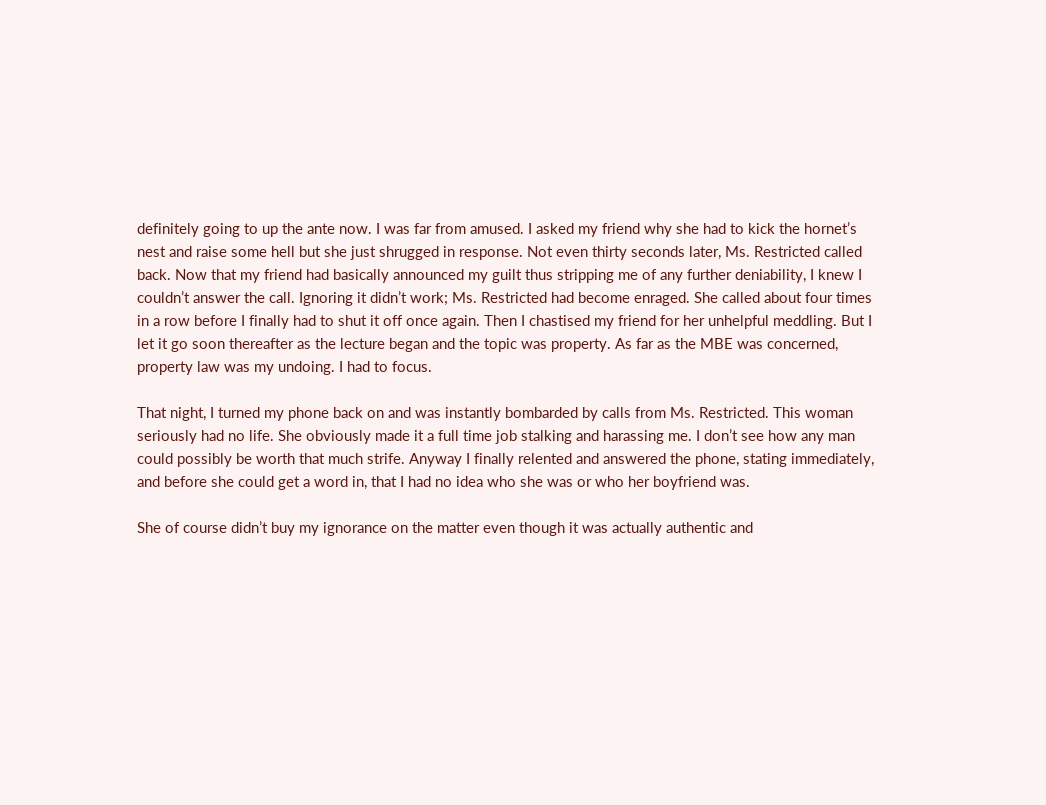definitely going to up the ante now. I was far from amused. I asked my friend why she had to kick the hornet’s nest and raise some hell but she just shrugged in response. Not even thirty seconds later, Ms. Restricted called back. Now that my friend had basically announced my guilt thus stripping me of any further deniability, I knew I couldn’t answer the call. Ignoring it didn’t work; Ms. Restricted had become enraged. She called about four times in a row before I finally had to shut it off once again. Then I chastised my friend for her unhelpful meddling. But I let it go soon thereafter as the lecture began and the topic was property. As far as the MBE was concerned, property law was my undoing. I had to focus.

That night, I turned my phone back on and was instantly bombarded by calls from Ms. Restricted. This woman seriously had no life. She obviously made it a full time job stalking and harassing me. I don’t see how any man could possibly be worth that much strife. Anyway I finally relented and answered the phone, stating immediately, and before she could get a word in, that I had no idea who she was or who her boyfriend was.

She of course didn’t buy my ignorance on the matter even though it was actually authentic and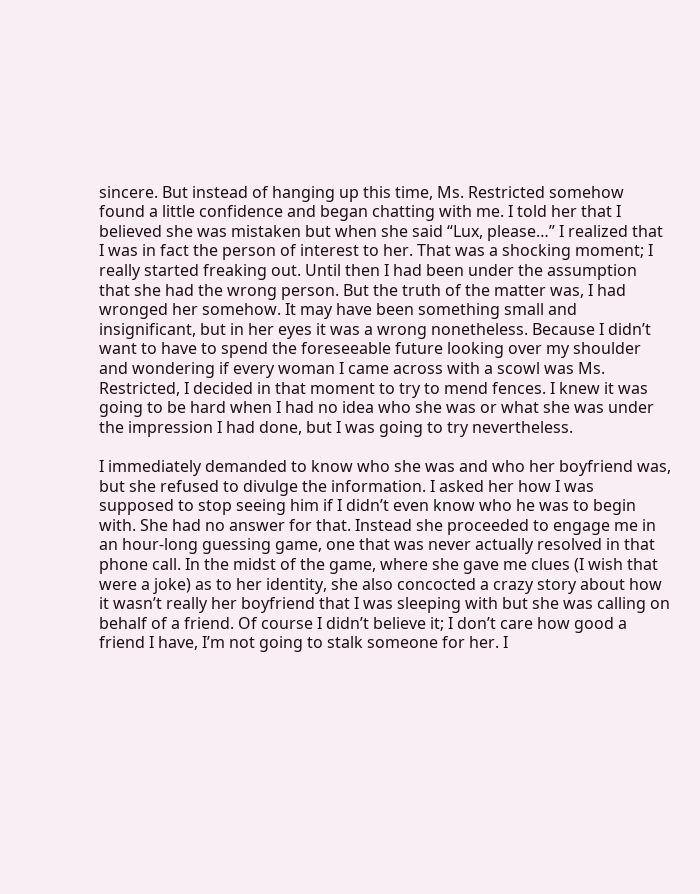sincere. But instead of hanging up this time, Ms. Restricted somehow found a little confidence and began chatting with me. I told her that I believed she was mistaken but when she said “Lux, please…” I realized that I was in fact the person of interest to her. That was a shocking moment; I really started freaking out. Until then I had been under the assumption that she had the wrong person. But the truth of the matter was, I had wronged her somehow. It may have been something small and insignificant, but in her eyes it was a wrong nonetheless. Because I didn’t want to have to spend the foreseeable future looking over my shoulder and wondering if every woman I came across with a scowl was Ms. Restricted, I decided in that moment to try to mend fences. I knew it was going to be hard when I had no idea who she was or what she was under the impression I had done, but I was going to try nevertheless.

I immediately demanded to know who she was and who her boyfriend was, but she refused to divulge the information. I asked her how I was supposed to stop seeing him if I didn’t even know who he was to begin with. She had no answer for that. Instead she proceeded to engage me in an hour-long guessing game, one that was never actually resolved in that phone call. In the midst of the game, where she gave me clues (I wish that were a joke) as to her identity, she also concocted a crazy story about how it wasn’t really her boyfriend that I was sleeping with but she was calling on behalf of a friend. Of course I didn’t believe it; I don’t care how good a friend I have, I’m not going to stalk someone for her. I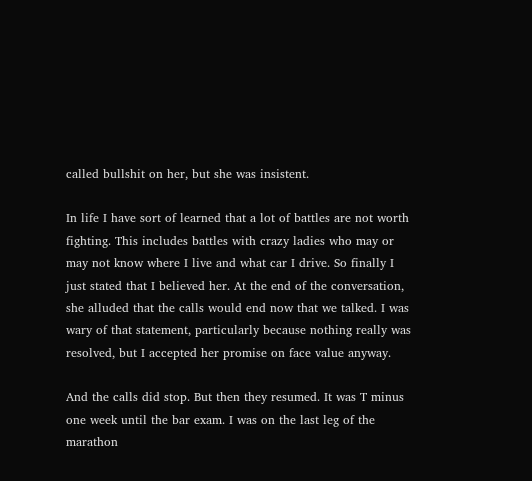called bullshit on her, but she was insistent.

In life I have sort of learned that a lot of battles are not worth fighting. This includes battles with crazy ladies who may or may not know where I live and what car I drive. So finally I just stated that I believed her. At the end of the conversation, she alluded that the calls would end now that we talked. I was wary of that statement, particularly because nothing really was resolved, but I accepted her promise on face value anyway.

And the calls did stop. But then they resumed. It was T minus one week until the bar exam. I was on the last leg of the marathon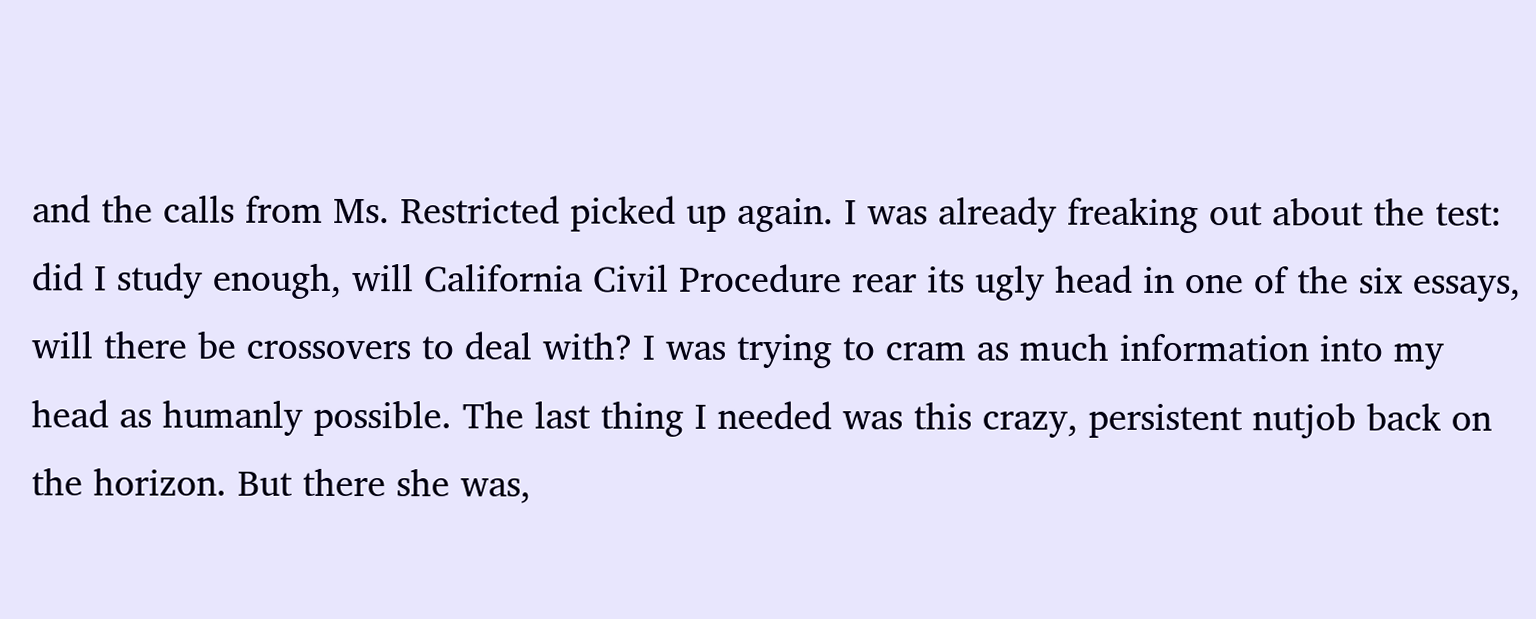and the calls from Ms. Restricted picked up again. I was already freaking out about the test: did I study enough, will California Civil Procedure rear its ugly head in one of the six essays, will there be crossovers to deal with? I was trying to cram as much information into my head as humanly possible. The last thing I needed was this crazy, persistent nutjob back on the horizon. But there she was,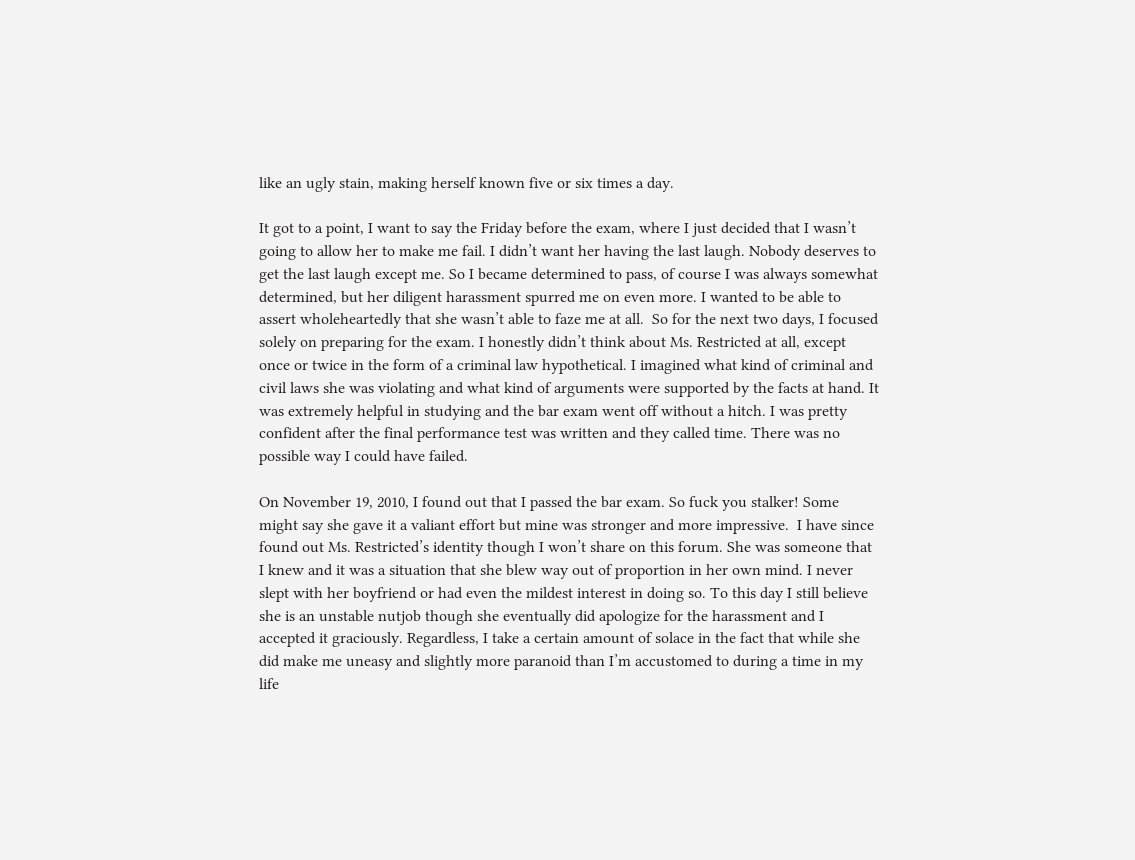like an ugly stain, making herself known five or six times a day.

It got to a point, I want to say the Friday before the exam, where I just decided that I wasn’t going to allow her to make me fail. I didn’t want her having the last laugh. Nobody deserves to get the last laugh except me. So I became determined to pass, of course I was always somewhat determined, but her diligent harassment spurred me on even more. I wanted to be able to assert wholeheartedly that she wasn’t able to faze me at all.  So for the next two days, I focused solely on preparing for the exam. I honestly didn’t think about Ms. Restricted at all, except once or twice in the form of a criminal law hypothetical. I imagined what kind of criminal and civil laws she was violating and what kind of arguments were supported by the facts at hand. It was extremely helpful in studying and the bar exam went off without a hitch. I was pretty confident after the final performance test was written and they called time. There was no possible way I could have failed.

On November 19, 2010, I found out that I passed the bar exam. So fuck you stalker! Some might say she gave it a valiant effort but mine was stronger and more impressive.  I have since found out Ms. Restricted’s identity though I won’t share on this forum. She was someone that I knew and it was a situation that she blew way out of proportion in her own mind. I never slept with her boyfriend or had even the mildest interest in doing so. To this day I still believe she is an unstable nutjob though she eventually did apologize for the harassment and I accepted it graciously. Regardless, I take a certain amount of solace in the fact that while she did make me uneasy and slightly more paranoid than I’m accustomed to during a time in my life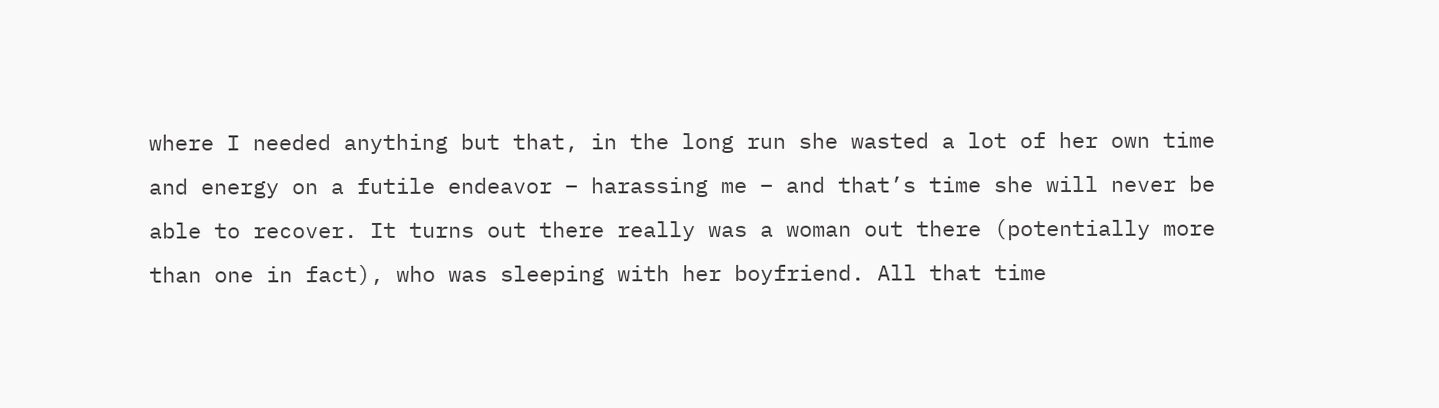where I needed anything but that, in the long run she wasted a lot of her own time and energy on a futile endeavor – harassing me – and that’s time she will never be able to recover. It turns out there really was a woman out there (potentially more than one in fact), who was sleeping with her boyfriend. All that time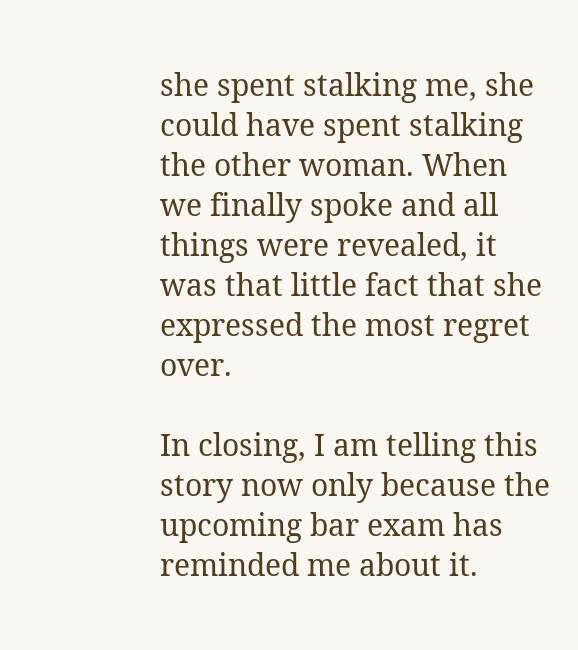she spent stalking me, she could have spent stalking the other woman. When we finally spoke and all things were revealed, it was that little fact that she expressed the most regret over.

In closing, I am telling this story now only because the upcoming bar exam has reminded me about it.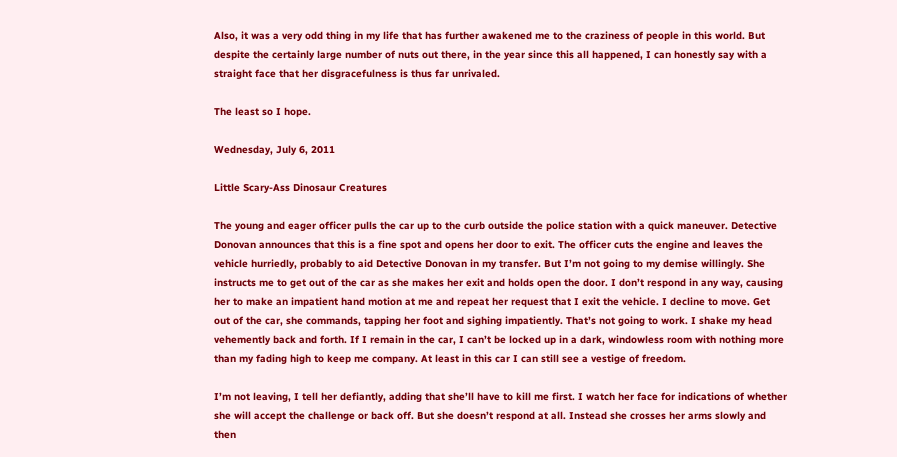Also, it was a very odd thing in my life that has further awakened me to the craziness of people in this world. But despite the certainly large number of nuts out there, in the year since this all happened, I can honestly say with a straight face that her disgracefulness is thus far unrivaled.

The least so I hope.

Wednesday, July 6, 2011

Little Scary-Ass Dinosaur Creatures

The young and eager officer pulls the car up to the curb outside the police station with a quick maneuver. Detective Donovan announces that this is a fine spot and opens her door to exit. The officer cuts the engine and leaves the vehicle hurriedly, probably to aid Detective Donovan in my transfer. But I’m not going to my demise willingly. She instructs me to get out of the car as she makes her exit and holds open the door. I don’t respond in any way, causing her to make an impatient hand motion at me and repeat her request that I exit the vehicle. I decline to move. Get out of the car, she commands, tapping her foot and sighing impatiently. That’s not going to work. I shake my head vehemently back and forth. If I remain in the car, I can’t be locked up in a dark, windowless room with nothing more than my fading high to keep me company. At least in this car I can still see a vestige of freedom.

I’m not leaving, I tell her defiantly, adding that she’ll have to kill me first. I watch her face for indications of whether she will accept the challenge or back off. But she doesn’t respond at all. Instead she crosses her arms slowly and then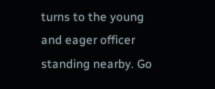turns to the young and eager officer standing nearby. Go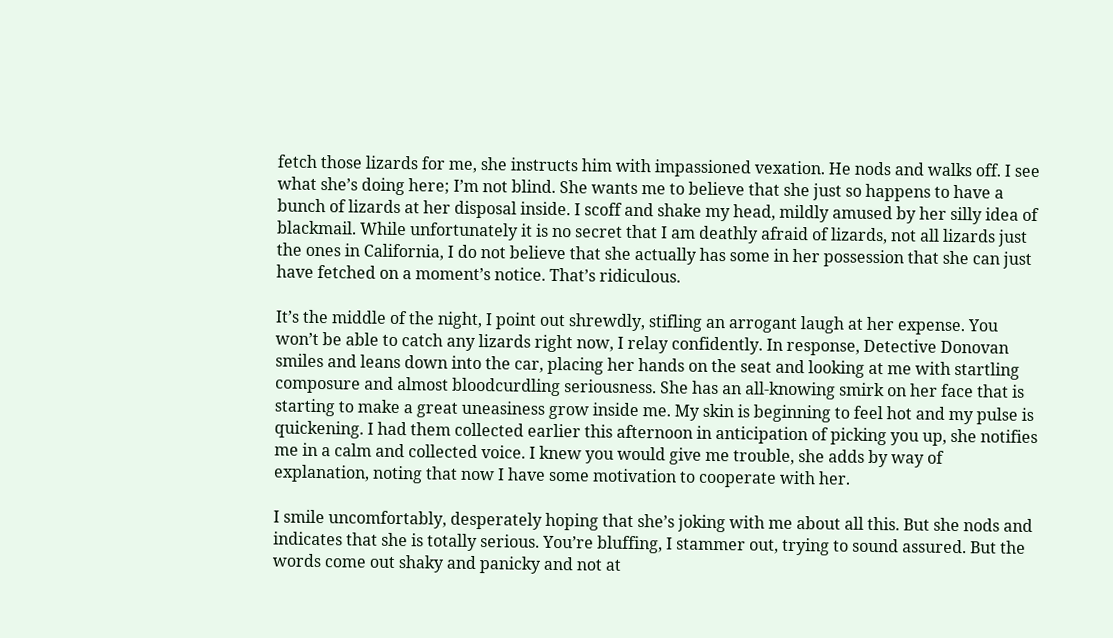fetch those lizards for me, she instructs him with impassioned vexation. He nods and walks off. I see what she’s doing here; I’m not blind. She wants me to believe that she just so happens to have a bunch of lizards at her disposal inside. I scoff and shake my head, mildly amused by her silly idea of blackmail. While unfortunately it is no secret that I am deathly afraid of lizards, not all lizards just the ones in California, I do not believe that she actually has some in her possession that she can just have fetched on a moment’s notice. That’s ridiculous.

It’s the middle of the night, I point out shrewdly, stifling an arrogant laugh at her expense. You won’t be able to catch any lizards right now, I relay confidently. In response, Detective Donovan smiles and leans down into the car, placing her hands on the seat and looking at me with startling composure and almost bloodcurdling seriousness. She has an all-knowing smirk on her face that is starting to make a great uneasiness grow inside me. My skin is beginning to feel hot and my pulse is quickening. I had them collected earlier this afternoon in anticipation of picking you up, she notifies me in a calm and collected voice. I knew you would give me trouble, she adds by way of explanation, noting that now I have some motivation to cooperate with her.

I smile uncomfortably, desperately hoping that she’s joking with me about all this. But she nods and indicates that she is totally serious. You’re bluffing, I stammer out, trying to sound assured. But the words come out shaky and panicky and not at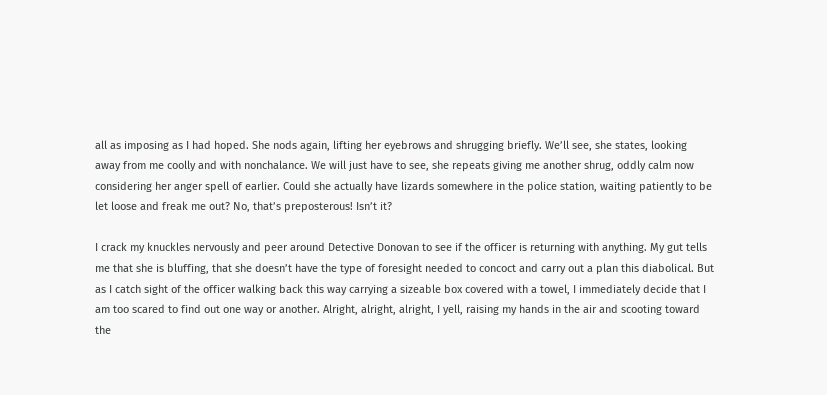all as imposing as I had hoped. She nods again, lifting her eyebrows and shrugging briefly. We’ll see, she states, looking away from me coolly and with nonchalance. We will just have to see, she repeats giving me another shrug, oddly calm now considering her anger spell of earlier. Could she actually have lizards somewhere in the police station, waiting patiently to be let loose and freak me out? No, that’s preposterous! Isn’t it?

I crack my knuckles nervously and peer around Detective Donovan to see if the officer is returning with anything. My gut tells me that she is bluffing, that she doesn’t have the type of foresight needed to concoct and carry out a plan this diabolical. But as I catch sight of the officer walking back this way carrying a sizeable box covered with a towel, I immediately decide that I am too scared to find out one way or another. Alright, alright, alright, I yell, raising my hands in the air and scooting toward the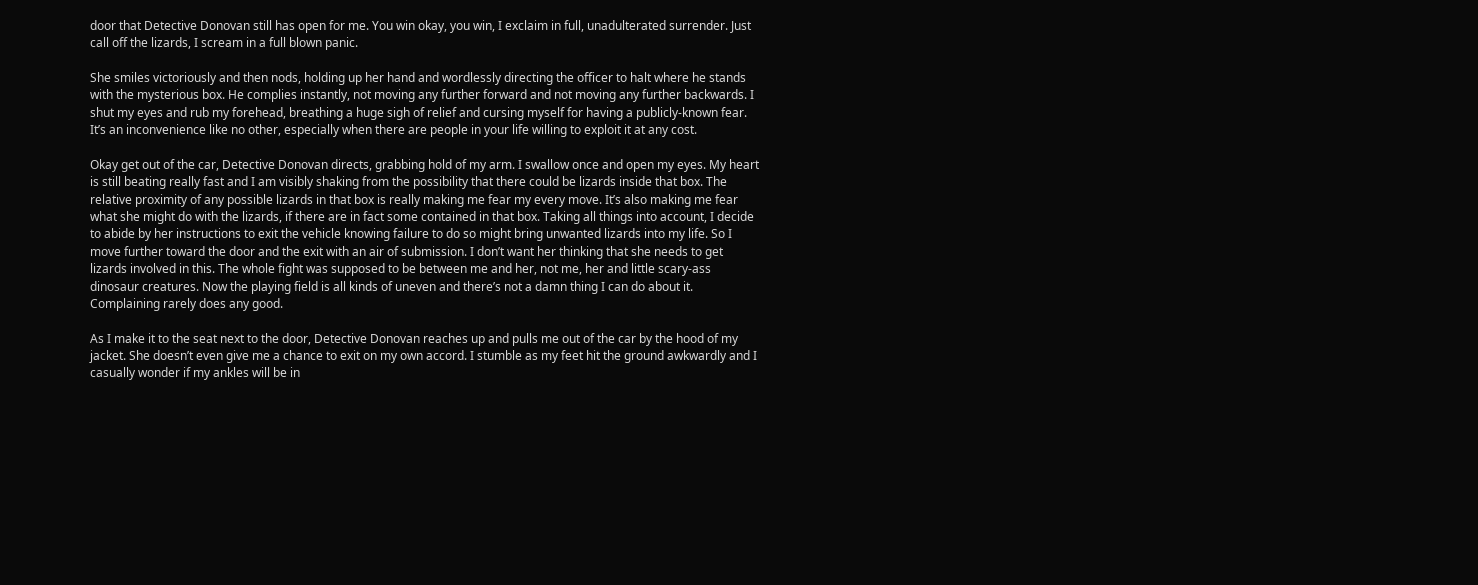door that Detective Donovan still has open for me. You win okay, you win, I exclaim in full, unadulterated surrender. Just call off the lizards, I scream in a full blown panic.

She smiles victoriously and then nods, holding up her hand and wordlessly directing the officer to halt where he stands with the mysterious box. He complies instantly, not moving any further forward and not moving any further backwards. I shut my eyes and rub my forehead, breathing a huge sigh of relief and cursing myself for having a publicly-known fear. It’s an inconvenience like no other, especially when there are people in your life willing to exploit it at any cost.

Okay get out of the car, Detective Donovan directs, grabbing hold of my arm. I swallow once and open my eyes. My heart is still beating really fast and I am visibly shaking from the possibility that there could be lizards inside that box. The relative proximity of any possible lizards in that box is really making me fear my every move. It’s also making me fear what she might do with the lizards, if there are in fact some contained in that box. Taking all things into account, I decide to abide by her instructions to exit the vehicle knowing failure to do so might bring unwanted lizards into my life. So I move further toward the door and the exit with an air of submission. I don’t want her thinking that she needs to get lizards involved in this. The whole fight was supposed to be between me and her, not me, her and little scary-ass dinosaur creatures. Now the playing field is all kinds of uneven and there’s not a damn thing I can do about it. Complaining rarely does any good.

As I make it to the seat next to the door, Detective Donovan reaches up and pulls me out of the car by the hood of my jacket. She doesn’t even give me a chance to exit on my own accord. I stumble as my feet hit the ground awkwardly and I casually wonder if my ankles will be in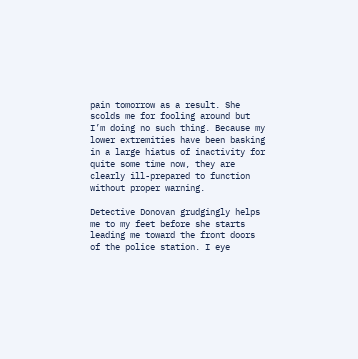pain tomorrow as a result. She scolds me for fooling around but I’m doing no such thing. Because my lower extremities have been basking in a large hiatus of inactivity for quite some time now, they are clearly ill-prepared to function without proper warning.

Detective Donovan grudgingly helps me to my feet before she starts leading me toward the front doors of the police station. I eye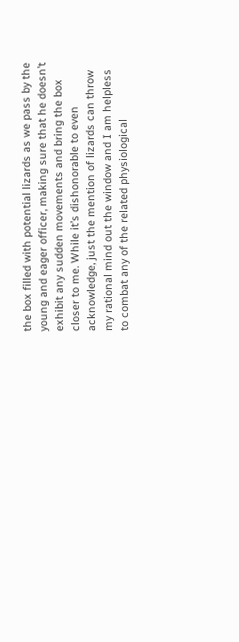the box filled with potential lizards as we pass by the young and eager officer, making sure that he doesn’t exhibit any sudden movements and bring the box closer to me. While it’s dishonorable to even acknowledge, just the mention of lizards can throw my rational mind out the window and I am helpless to combat any of the related physiological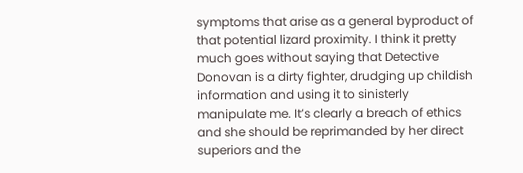symptoms that arise as a general byproduct of that potential lizard proximity. I think it pretty much goes without saying that Detective Donovan is a dirty fighter, drudging up childish information and using it to sinisterly manipulate me. It’s clearly a breach of ethics and she should be reprimanded by her direct superiors and the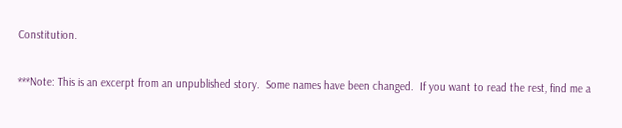Constitution.

***Note: This is an excerpt from an unpublished story.  Some names have been changed.  If you want to read the rest, find me a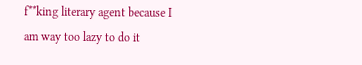f**king literary agent because I am way too lazy to do it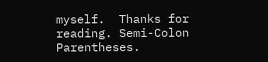myself.  Thanks for reading. Semi-Colon Parentheses.